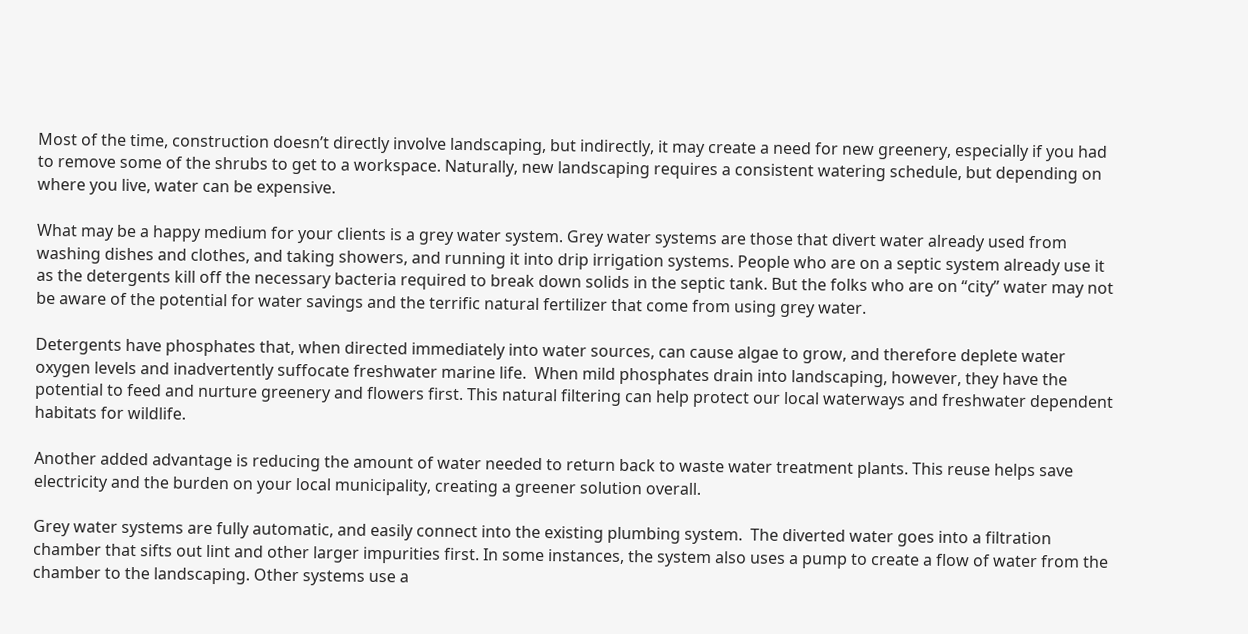Most of the time, construction doesn’t directly involve landscaping, but indirectly, it may create a need for new greenery, especially if you had to remove some of the shrubs to get to a workspace. Naturally, new landscaping requires a consistent watering schedule, but depending on where you live, water can be expensive.

What may be a happy medium for your clients is a grey water system. Grey water systems are those that divert water already used from washing dishes and clothes, and taking showers, and running it into drip irrigation systems. People who are on a septic system already use it as the detergents kill off the necessary bacteria required to break down solids in the septic tank. But the folks who are on “city” water may not be aware of the potential for water savings and the terrific natural fertilizer that come from using grey water.

Detergents have phosphates that, when directed immediately into water sources, can cause algae to grow, and therefore deplete water oxygen levels and inadvertently suffocate freshwater marine life.  When mild phosphates drain into landscaping, however, they have the potential to feed and nurture greenery and flowers first. This natural filtering can help protect our local waterways and freshwater dependent habitats for wildlife.

Another added advantage is reducing the amount of water needed to return back to waste water treatment plants. This reuse helps save electricity and the burden on your local municipality, creating a greener solution overall.

Grey water systems are fully automatic, and easily connect into the existing plumbing system.  The diverted water goes into a filtration chamber that sifts out lint and other larger impurities first. In some instances, the system also uses a pump to create a flow of water from the chamber to the landscaping. Other systems use a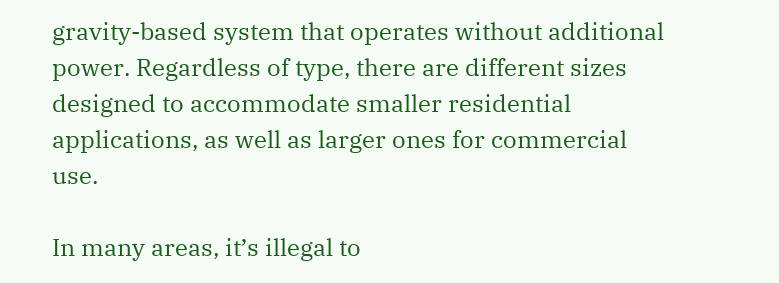gravity-based system that operates without additional power. Regardless of type, there are different sizes designed to accommodate smaller residential applications, as well as larger ones for commercial use.

In many areas, it’s illegal to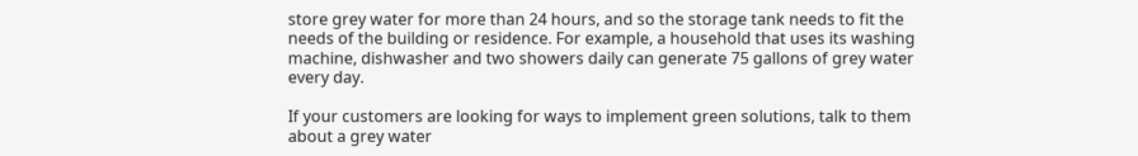store grey water for more than 24 hours, and so the storage tank needs to fit the needs of the building or residence. For example, a household that uses its washing machine, dishwasher and two showers daily can generate 75 gallons of grey water every day.

If your customers are looking for ways to implement green solutions, talk to them about a grey water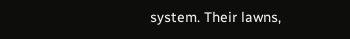system. Their lawns,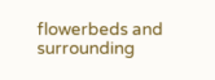flowerbeds and surrounding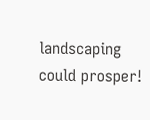landscaping could prosper!